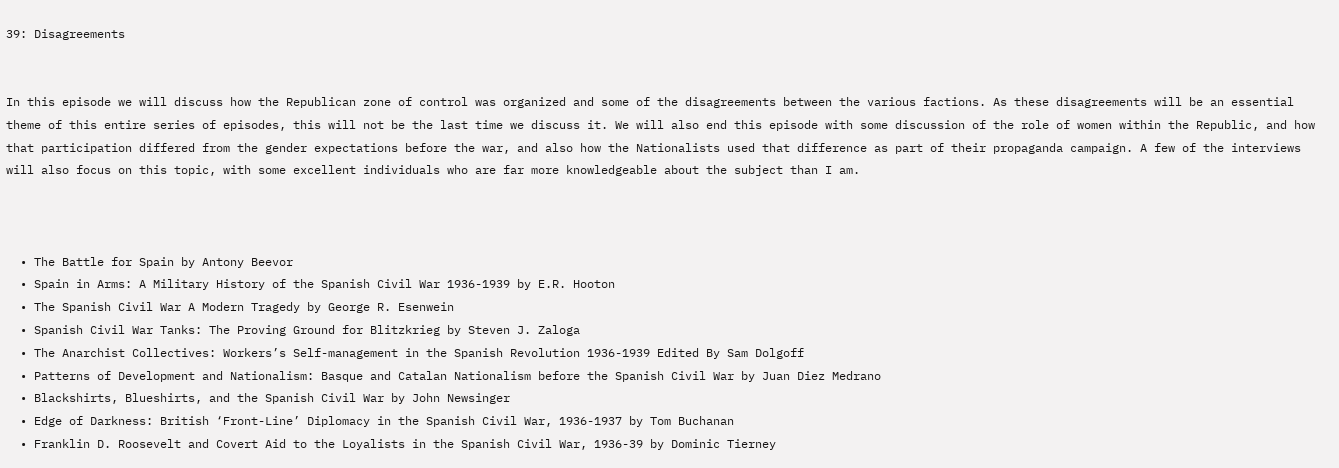39: Disagreements


In this episode we will discuss how the Republican zone of control was organized and some of the disagreements between the various factions. As these disagreements will be an essential theme of this entire series of episodes, this will not be the last time we discuss it. We will also end this episode with some discussion of the role of women within the Republic, and how that participation differed from the gender expectations before the war, and also how the Nationalists used that difference as part of their propaganda campaign. A few of the interviews will also focus on this topic, with some excellent individuals who are far more knowledgeable about the subject than I am.



  • The Battle for Spain by Antony Beevor
  • Spain in Arms: A Military History of the Spanish Civil War 1936-1939 by E.R. Hooton
  • The Spanish Civil War A Modern Tragedy by George R. Esenwein
  • Spanish Civil War Tanks: The Proving Ground for Blitzkrieg by Steven J. Zaloga
  • The Anarchist Collectives: Workers’s Self-management in the Spanish Revolution 1936-1939 Edited By Sam Dolgoff
  • Patterns of Development and Nationalism: Basque and Catalan Nationalism before the Spanish Civil War by Juan Diez Medrano
  • Blackshirts, Blueshirts, and the Spanish Civil War by John Newsinger
  • Edge of Darkness: British ‘Front-Line’ Diplomacy in the Spanish Civil War, 1936-1937 by Tom Buchanan
  • Franklin D. Roosevelt and Covert Aid to the Loyalists in the Spanish Civil War, 1936-39 by Dominic Tierney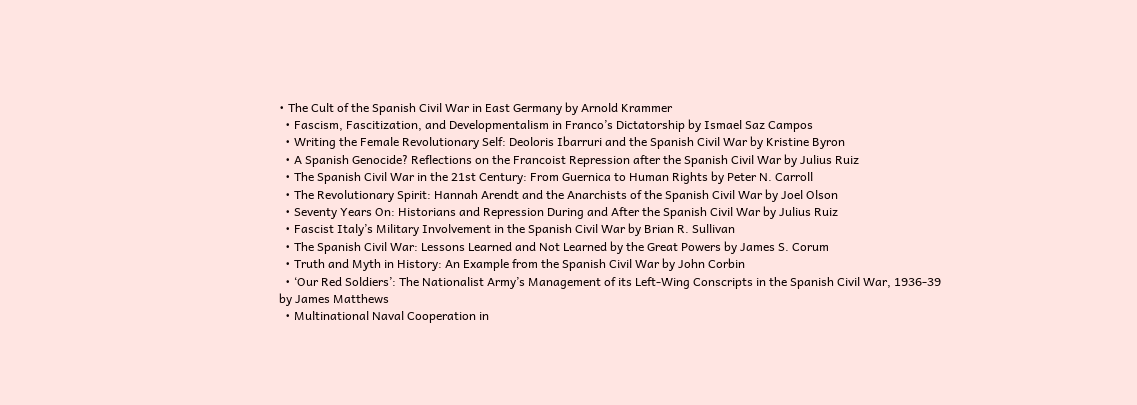• The Cult of the Spanish Civil War in East Germany by Arnold Krammer
  • Fascism, Fascitization, and Developmentalism in Franco’s Dictatorship by Ismael Saz Campos
  • Writing the Female Revolutionary Self: Deoloris Ibarruri and the Spanish Civil War by Kristine Byron
  • A Spanish Genocide? Reflections on the Francoist Repression after the Spanish Civil War by Julius Ruiz
  • The Spanish Civil War in the 21st Century: From Guernica to Human Rights by Peter N. Carroll
  • The Revolutionary Spirit: Hannah Arendt and the Anarchists of the Spanish Civil War by Joel Olson
  • Seventy Years On: Historians and Repression During and After the Spanish Civil War by Julius Ruiz
  • Fascist Italy’s Military Involvement in the Spanish Civil War by Brian R. Sullivan
  • The Spanish Civil War: Lessons Learned and Not Learned by the Great Powers by James S. Corum
  • Truth and Myth in History: An Example from the Spanish Civil War by John Corbin
  • ‘Our Red Soldiers’: The Nationalist Army’s Management of its Left-Wing Conscripts in the Spanish Civil War, 1936-39 by James Matthews
  • Multinational Naval Cooperation in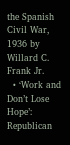the Spanish Civil War, 1936 by Willard C. Frank Jr.
  • ‘Work and Don’t Lose Hope’: Republican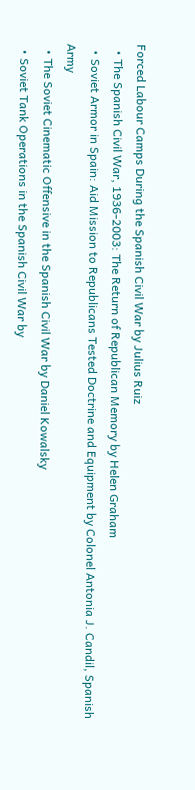Forced Labour Camps During the Spanish Civil War by Julius Ruiz
  • The Spanish Civil War, 1936-2003: The Return of Republican Memory by Helen Graham
  • Soviet Armor in Spain: Aid Mission to Republicans Tested Doctrine and Equipment by Colonel Antonia J. Candil, Spanish Army
  • The Soviet Cinematic Offensive in the Spanish Civil War by Daniel Kowalsky
  • Soviet Tank Operations in the Spanish Civil War by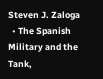Steven J. Zaloga
  • The Spanish Military and the Tank,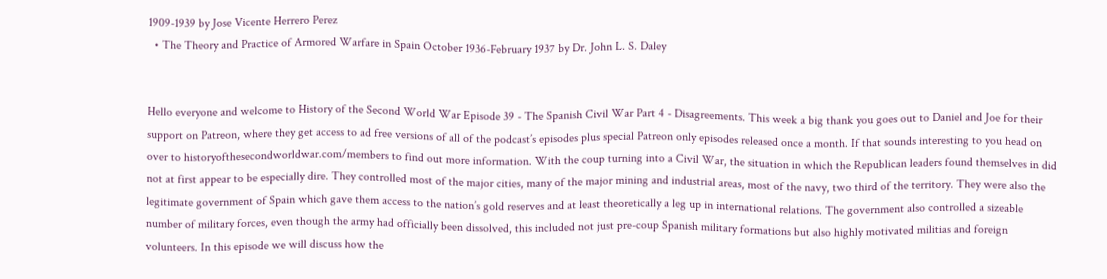1909-1939 by Jose Vicente Herrero Perez
  • The Theory and Practice of Armored Warfare in Spain October 1936-February 1937 by Dr. John L. S. Daley


Hello everyone and welcome to History of the Second World War Episode 39 - The Spanish Civil War Part 4 - Disagreements. This week a big thank you goes out to Daniel and Joe for their support on Patreon, where they get access to ad free versions of all of the podcast’s episodes plus special Patreon only episodes released once a month. If that sounds interesting to you head on over to historyofthesecondworldwar.com/members to find out more information. With the coup turning into a Civil War, the situation in which the Republican leaders found themselves in did not at first appear to be especially dire. They controlled most of the major cities, many of the major mining and industrial areas, most of the navy, two third of the territory. They were also the legitimate government of Spain which gave them access to the nation’s gold reserves and at least theoretically a leg up in international relations. The government also controlled a sizeable number of military forces, even though the army had officially been dissolved, this included not just pre-coup Spanish military formations but also highly motivated militias and foreign volunteers. In this episode we will discuss how the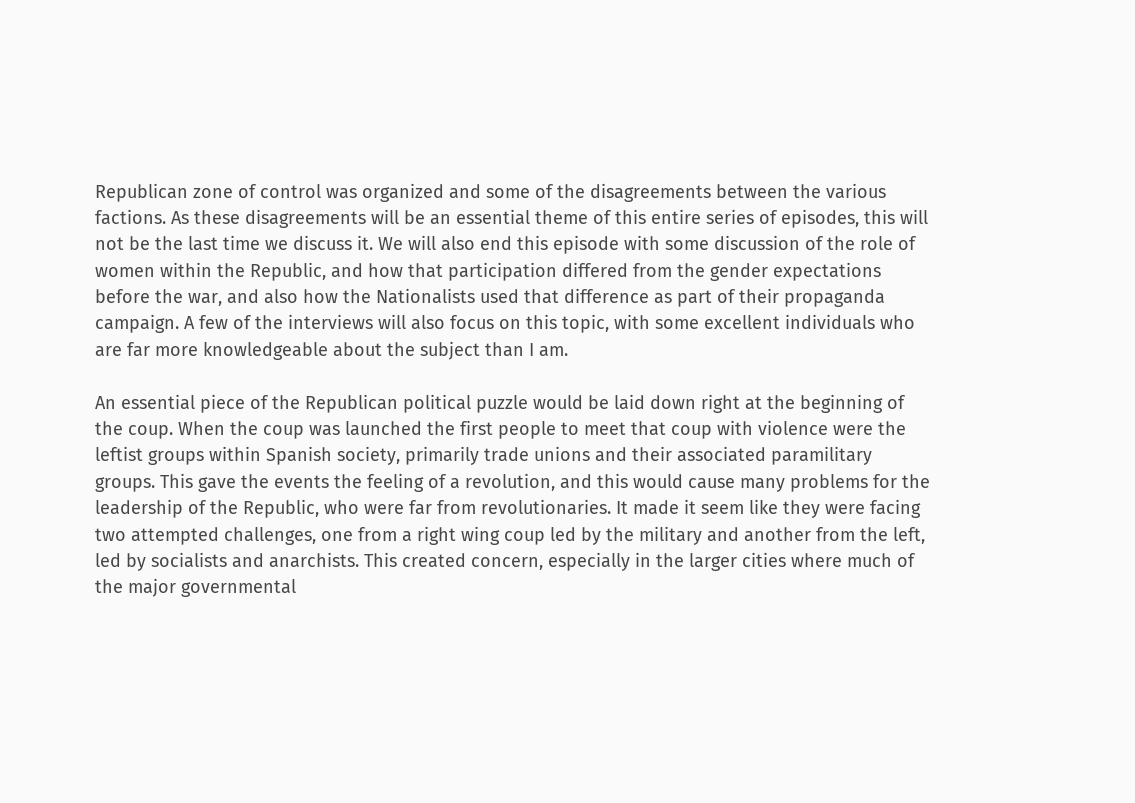Republican zone of control was organized and some of the disagreements between the various factions. As these disagreements will be an essential theme of this entire series of episodes, this will not be the last time we discuss it. We will also end this episode with some discussion of the role of women within the Republic, and how that participation differed from the gender expectations before the war, and also how the Nationalists used that difference as part of their propaganda campaign. A few of the interviews will also focus on this topic, with some excellent individuals who are far more knowledgeable about the subject than I am.

An essential piece of the Republican political puzzle would be laid down right at the beginning of the coup. When the coup was launched the first people to meet that coup with violence were the leftist groups within Spanish society, primarily trade unions and their associated paramilitary groups. This gave the events the feeling of a revolution, and this would cause many problems for the leadership of the Republic, who were far from revolutionaries. It made it seem like they were facing two attempted challenges, one from a right wing coup led by the military and another from the left, led by socialists and anarchists. This created concern, especially in the larger cities where much of the major governmental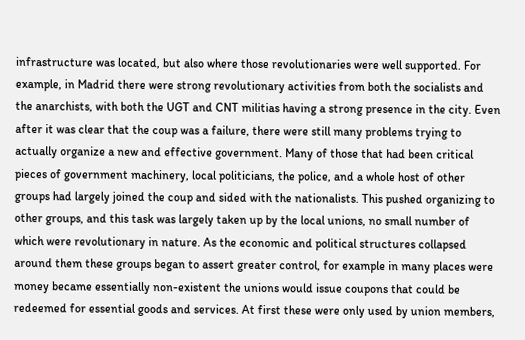infrastructure was located, but also where those revolutionaries were well supported. For example, in Madrid there were strong revolutionary activities from both the socialists and the anarchists, with both the UGT and CNT militias having a strong presence in the city. Even after it was clear that the coup was a failure, there were still many problems trying to actually organize a new and effective government. Many of those that had been critical pieces of government machinery, local politicians, the police, and a whole host of other groups had largely joined the coup and sided with the nationalists. This pushed organizing to other groups, and this task was largely taken up by the local unions, no small number of which were revolutionary in nature. As the economic and political structures collapsed around them these groups began to assert greater control, for example in many places were money became essentially non-existent the unions would issue coupons that could be redeemed for essential goods and services. At first these were only used by union members,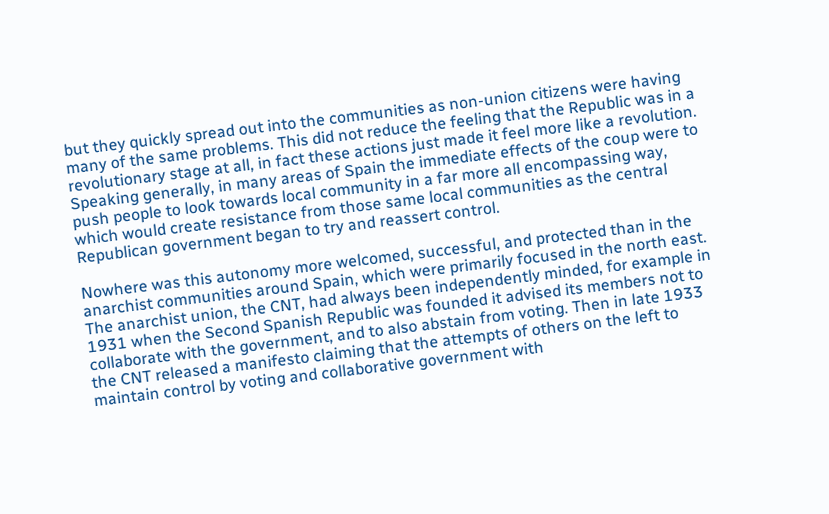but they quickly spread out into the communities as non-union citizens were having many of the same problems. This did not reduce the feeling that the Republic was in a revolutionary stage at all, in fact these actions just made it feel more like a revolution. Speaking generally, in many areas of Spain the immediate effects of the coup were to push people to look towards local community in a far more all encompassing way, which would create resistance from those same local communities as the central Republican government began to try and reassert control.

Nowhere was this autonomy more welcomed, successful, and protected than in the anarchist communities around Spain, which were primarily focused in the north east. The anarchist union, the CNT, had always been independently minded, for example in 1931 when the Second Spanish Republic was founded it advised its members not to collaborate with the government, and to also abstain from voting. Then in late 1933 the CNT released a manifesto claiming that the attempts of others on the left to maintain control by voting and collaborative government with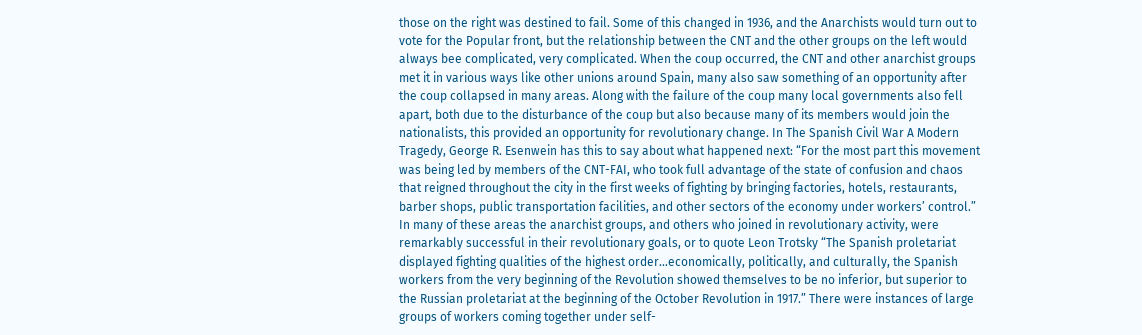those on the right was destined to fail. Some of this changed in 1936, and the Anarchists would turn out to vote for the Popular front, but the relationship between the CNT and the other groups on the left would always bee complicated, very complicated. When the coup occurred, the CNT and other anarchist groups met it in various ways like other unions around Spain, many also saw something of an opportunity after the coup collapsed in many areas. Along with the failure of the coup many local governments also fell apart, both due to the disturbance of the coup but also because many of its members would join the nationalists, this provided an opportunity for revolutionary change. In The Spanish Civil War A Modern Tragedy, George R. Esenwein has this to say about what happened next: “For the most part this movement was being led by members of the CNT-FAI, who took full advantage of the state of confusion and chaos that reigned throughout the city in the first weeks of fighting by bringing factories, hotels, restaurants, barber shops, public transportation facilities, and other sectors of the economy under workers’ control.” In many of these areas the anarchist groups, and others who joined in revolutionary activity, were remarkably successful in their revolutionary goals, or to quote Leon Trotsky “The Spanish proletariat displayed fighting qualities of the highest order…economically, politically, and culturally, the Spanish workers from the very beginning of the Revolution showed themselves to be no inferior, but superior to the Russian proletariat at the beginning of the October Revolution in 1917.” There were instances of large groups of workers coming together under self-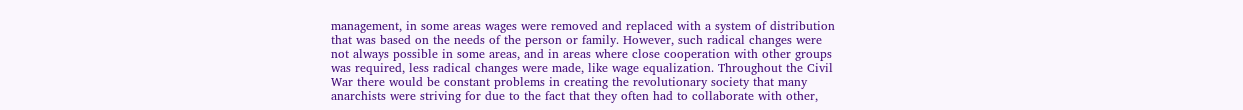management, in some areas wages were removed and replaced with a system of distribution that was based on the needs of the person or family. However, such radical changes were not always possible in some areas, and in areas where close cooperation with other groups was required, less radical changes were made, like wage equalization. Throughout the Civil War there would be constant problems in creating the revolutionary society that many anarchists were striving for due to the fact that they often had to collaborate with other,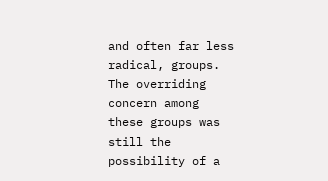and often far less radical, groups. The overriding concern among these groups was still the possibility of a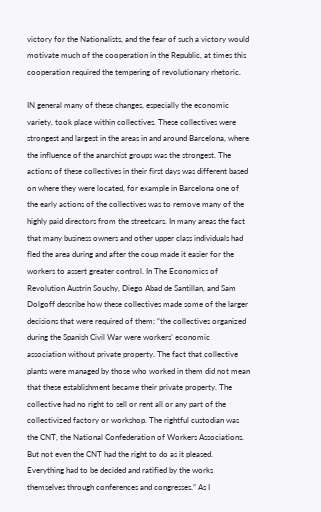victory for the Nationalists, and the fear of such a victory would motivate much of the cooperation in the Republic, at times this cooperation required the tempering of revolutionary rhetoric.

IN general many of these changes, especially the economic variety, took place within collectives. These collectives were strongest and largest in the areas in and around Barcelona, where the influence of the anarchist groups was the strongest. The actions of these collectives in their first days was different based on where they were located, for example in Barcelona one of the early actions of the collectives was to remove many of the highly paid directors from the streetcars. In many areas the fact that many business owners and other upper class individuals had fled the area during and after the coup made it easier for the workers to assert greater control. In The Economics of Revolution Austrin Souchy, Diego Abad de Santillan, and Sam Dolgoff describe how these collectives made some of the larger decisions that were required of them: “the collectives organized during the Spanish Civil War were workers’ economic association without private property. The fact that collective plants were managed by those who worked in them did not mean that these establishment became their private property. The collective had no right to sell or rent all or any part of the collectivized factory or workshop. The rightful custodian was the CNT, the National Confederation of Workers Associations. But not even the CNT had the right to do as it pleased. Everything had to be decided and ratified by the works themselves through conferences and congresses.” As I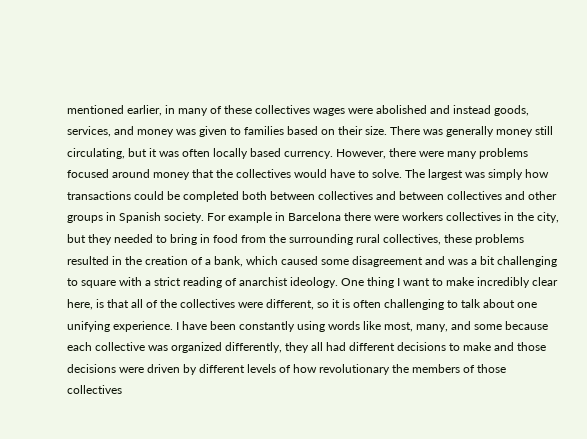mentioned earlier, in many of these collectives wages were abolished and instead goods, services, and money was given to families based on their size. There was generally money still circulating, but it was often locally based currency. However, there were many problems focused around money that the collectives would have to solve. The largest was simply how transactions could be completed both between collectives and between collectives and other groups in Spanish society. For example in Barcelona there were workers collectives in the city, but they needed to bring in food from the surrounding rural collectives, these problems resulted in the creation of a bank, which caused some disagreement and was a bit challenging to square with a strict reading of anarchist ideology. One thing I want to make incredibly clear here, is that all of the collectives were different, so it is often challenging to talk about one unifying experience. I have been constantly using words like most, many, and some because each collective was organized differently, they all had different decisions to make and those decisions were driven by different levels of how revolutionary the members of those collectives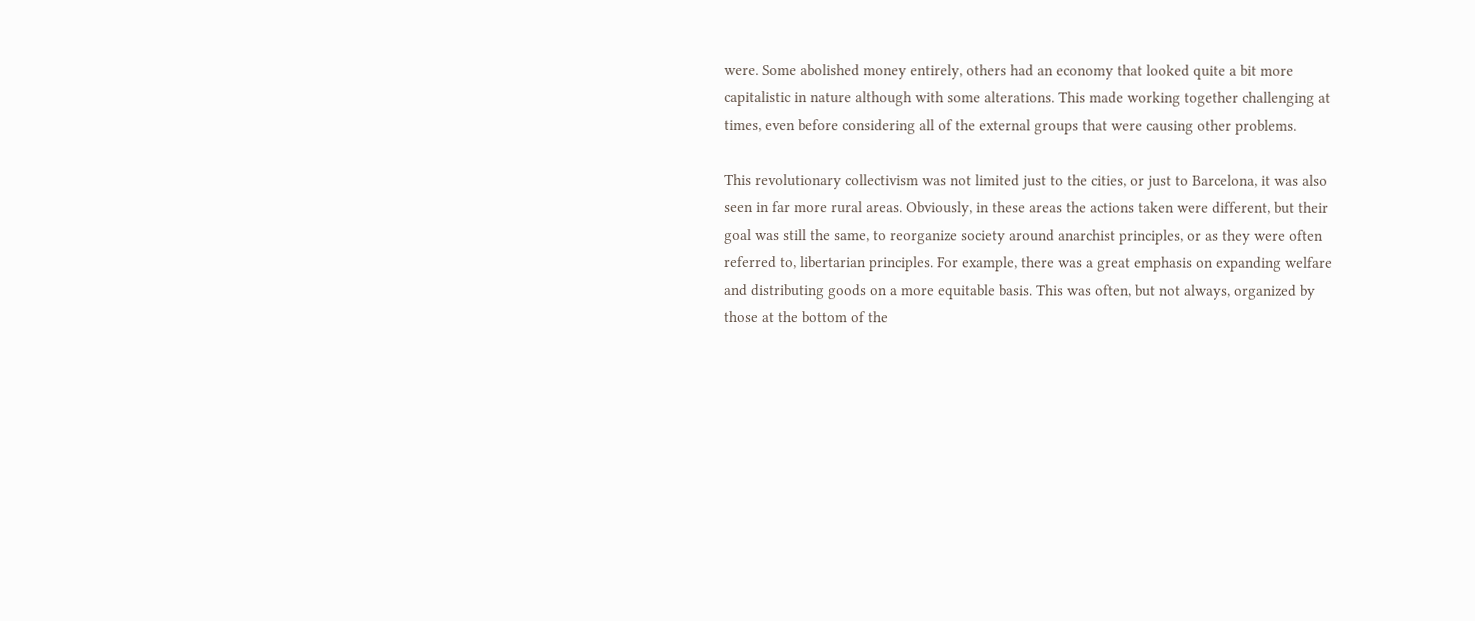were. Some abolished money entirely, others had an economy that looked quite a bit more capitalistic in nature although with some alterations. This made working together challenging at times, even before considering all of the external groups that were causing other problems.

This revolutionary collectivism was not limited just to the cities, or just to Barcelona, it was also seen in far more rural areas. Obviously, in these areas the actions taken were different, but their goal was still the same, to reorganize society around anarchist principles, or as they were often referred to, libertarian principles. For example, there was a great emphasis on expanding welfare and distributing goods on a more equitable basis. This was often, but not always, organized by those at the bottom of the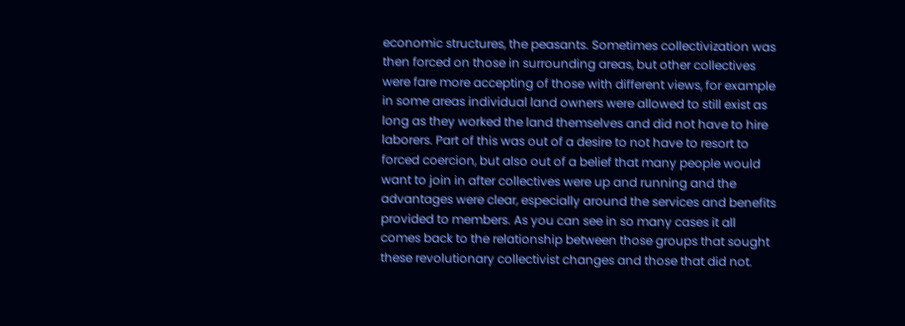economic structures, the peasants. Sometimes collectivization was then forced on those in surrounding areas, but other collectives were fare more accepting of those with different views, for example in some areas individual land owners were allowed to still exist as long as they worked the land themselves and did not have to hire laborers. Part of this was out of a desire to not have to resort to forced coercion, but also out of a belief that many people would want to join in after collectives were up and running and the advantages were clear, especially around the services and benefits provided to members. As you can see in so many cases it all comes back to the relationship between those groups that sought these revolutionary collectivist changes and those that did not.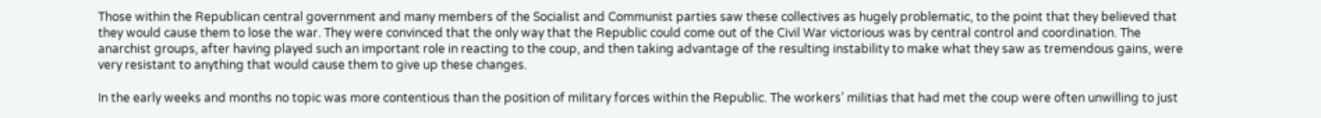Those within the Republican central government and many members of the Socialist and Communist parties saw these collectives as hugely problematic, to the point that they believed that they would cause them to lose the war. They were convinced that the only way that the Republic could come out of the Civil War victorious was by central control and coordination. The anarchist groups, after having played such an important role in reacting to the coup, and then taking advantage of the resulting instability to make what they saw as tremendous gains, were very resistant to anything that would cause them to give up these changes.

In the early weeks and months no topic was more contentious than the position of military forces within the Republic. The workers’ militias that had met the coup were often unwilling to just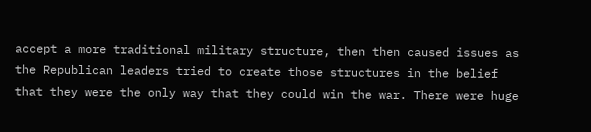accept a more traditional military structure, then then caused issues as the Republican leaders tried to create those structures in the belief that they were the only way that they could win the war. There were huge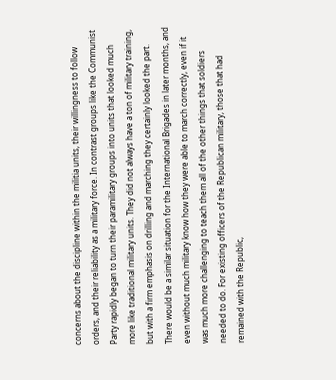concerns about the discipline within the militia units, their willingness to follow orders, and their reliability as a military force. In contrast groups like the Communist Party rapidly began to turn their paramilitary groups into units that looked much more like traditional military units. They did not always have a ton of military training, but with a firm emphasis on drilling and marching they certainly looked the part. There would be a similar situation for the International Brigades in later months, and even without much military know how they were able to march correctly, even if it was much more challenging to teach them all of the other things that soldiers needed to do. For existing officers of the Republican military, those that had remained with the Republic,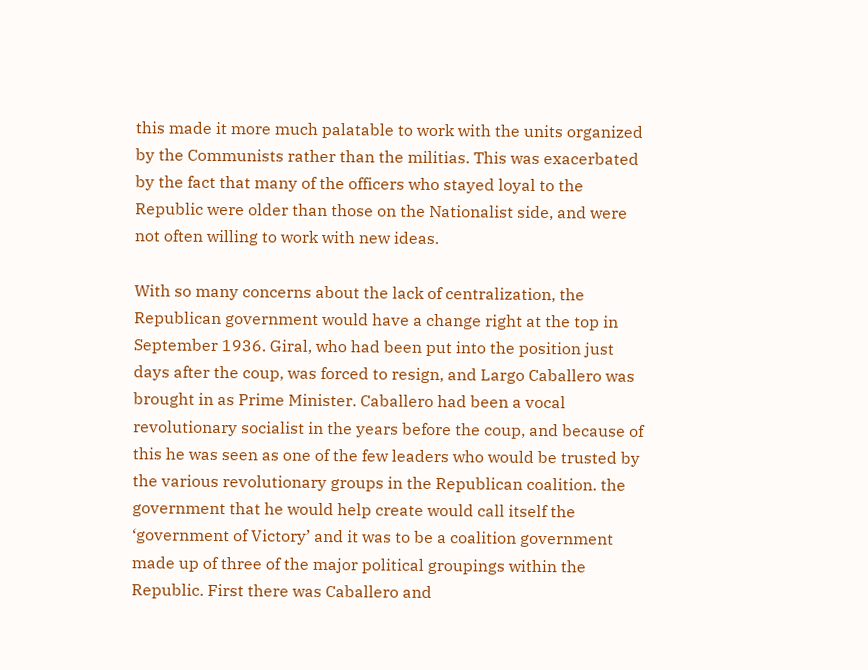this made it more much palatable to work with the units organized by the Communists rather than the militias. This was exacerbated by the fact that many of the officers who stayed loyal to the Republic were older than those on the Nationalist side, and were not often willing to work with new ideas.

With so many concerns about the lack of centralization, the Republican government would have a change right at the top in September 1936. Giral, who had been put into the position just days after the coup, was forced to resign, and Largo Caballero was brought in as Prime Minister. Caballero had been a vocal revolutionary socialist in the years before the coup, and because of this he was seen as one of the few leaders who would be trusted by the various revolutionary groups in the Republican coalition. the government that he would help create would call itself the ‘government of Victory’ and it was to be a coalition government made up of three of the major political groupings within the Republic. First there was Caballero and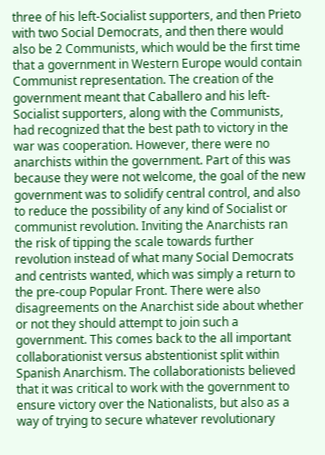three of his left-Socialist supporters, and then Prieto with two Social Democrats, and then there would also be 2 Communists, which would be the first time that a government in Western Europe would contain Communist representation. The creation of the government meant that Caballero and his left-Socialist supporters, along with the Communists, had recognized that the best path to victory in the war was cooperation. However, there were no anarchists within the government. Part of this was because they were not welcome, the goal of the new government was to solidify central control, and also to reduce the possibility of any kind of Socialist or communist revolution. Inviting the Anarchists ran the risk of tipping the scale towards further revolution instead of what many Social Democrats and centrists wanted, which was simply a return to the pre-coup Popular Front. There were also disagreements on the Anarchist side about whether or not they should attempt to join such a government. This comes back to the all important collaborationist versus abstentionist split within Spanish Anarchism. The collaborationists believed that it was critical to work with the government to ensure victory over the Nationalists, but also as a way of trying to secure whatever revolutionary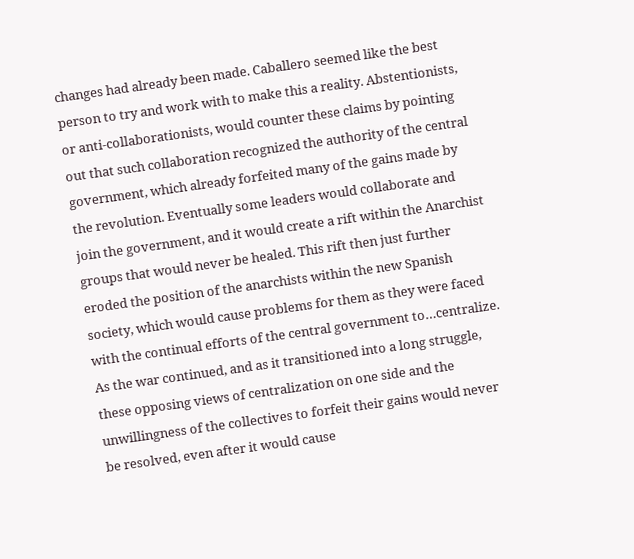changes had already been made. Caballero seemed like the best person to try and work with to make this a reality. Abstentionists, or anti-collaborationists, would counter these claims by pointing out that such collaboration recognized the authority of the central government, which already forfeited many of the gains made by the revolution. Eventually some leaders would collaborate and join the government, and it would create a rift within the Anarchist groups that would never be healed. This rift then just further eroded the position of the anarchists within the new Spanish society, which would cause problems for them as they were faced with the continual efforts of the central government to…centralize. As the war continued, and as it transitioned into a long struggle, these opposing views of centralization on one side and the unwillingness of the collectives to forfeit their gains would never be resolved, even after it would cause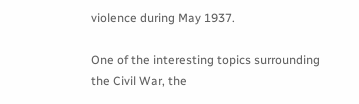violence during May 1937.

One of the interesting topics surrounding the Civil War, the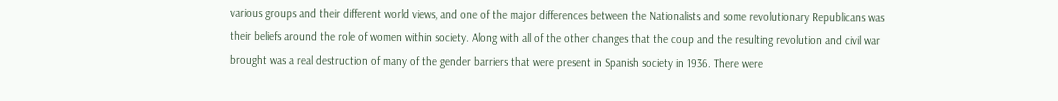various groups and their different world views, and one of the major differences between the Nationalists and some revolutionary Republicans was their beliefs around the role of women within society. Along with all of the other changes that the coup and the resulting revolution and civil war brought was a real destruction of many of the gender barriers that were present in Spanish society in 1936. There were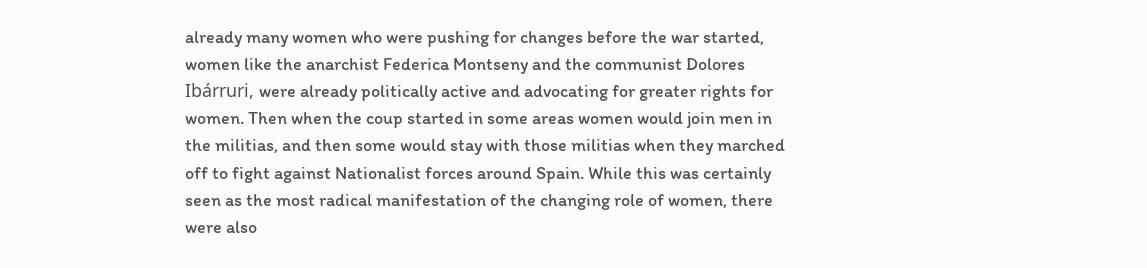already many women who were pushing for changes before the war started, women like the anarchist Federica Montseny and the communist Dolores Ibárruri, were already politically active and advocating for greater rights for women. Then when the coup started in some areas women would join men in the militias, and then some would stay with those militias when they marched off to fight against Nationalist forces around Spain. While this was certainly seen as the most radical manifestation of the changing role of women, there were also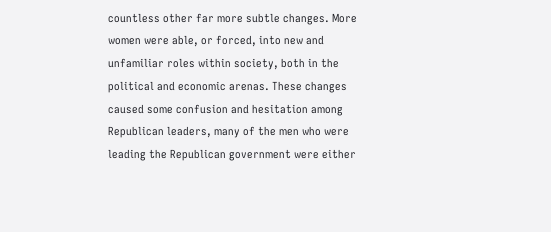countless other far more subtle changes. More women were able, or forced, into new and unfamiliar roles within society, both in the political and economic arenas. These changes caused some confusion and hesitation among Republican leaders, many of the men who were leading the Republican government were either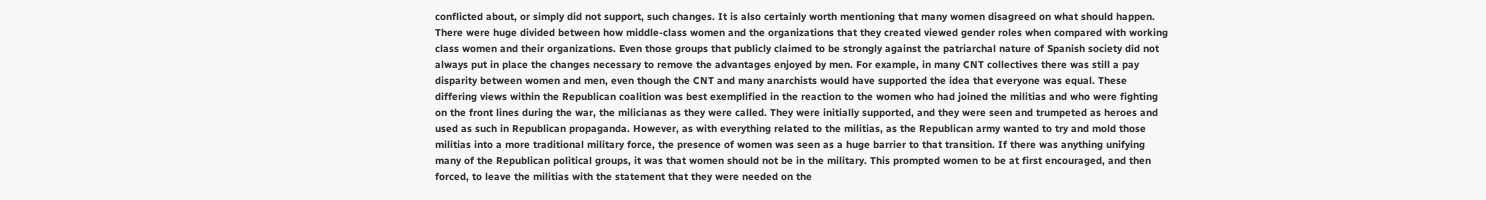conflicted about, or simply did not support, such changes. It is also certainly worth mentioning that many women disagreed on what should happen. There were huge divided between how middle-class women and the organizations that they created viewed gender roles when compared with working class women and their organizations. Even those groups that publicly claimed to be strongly against the patriarchal nature of Spanish society did not always put in place the changes necessary to remove the advantages enjoyed by men. For example, in many CNT collectives there was still a pay disparity between women and men, even though the CNT and many anarchists would have supported the idea that everyone was equal. These differing views within the Republican coalition was best exemplified in the reaction to the women who had joined the militias and who were fighting on the front lines during the war, the milicianas as they were called. They were initially supported, and they were seen and trumpeted as heroes and used as such in Republican propaganda. However, as with everything related to the militias, as the Republican army wanted to try and mold those militias into a more traditional military force, the presence of women was seen as a huge barrier to that transition. If there was anything unifying many of the Republican political groups, it was that women should not be in the military. This prompted women to be at first encouraged, and then forced, to leave the militias with the statement that they were needed on the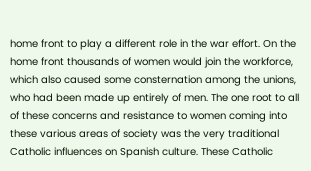home front to play a different role in the war effort. On the home front thousands of women would join the workforce, which also caused some consternation among the unions, who had been made up entirely of men. The one root to all of these concerns and resistance to women coming into these various areas of society was the very traditional Catholic influences on Spanish culture. These Catholic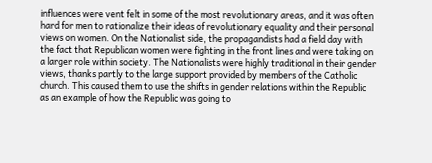influences were vent felt in some of the most revolutionary areas, and it was often hard for men to rationalize their ideas of revolutionary equality and their personal views on women. On the Nationalist side, the propagandists had a field day with the fact that Republican women were fighting in the front lines and were taking on a larger role within society. The Nationalists were highly traditional in their gender views, thanks partly to the large support provided by members of the Catholic church. This caused them to use the shifts in gender relations within the Republic as an example of how the Republic was going to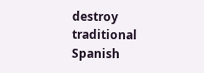destroy traditional Spanish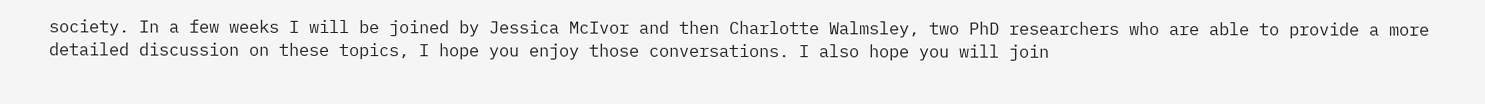society. In a few weeks I will be joined by Jessica McIvor and then Charlotte Walmsley, two PhD researchers who are able to provide a more detailed discussion on these topics, I hope you enjoy those conversations. I also hope you will join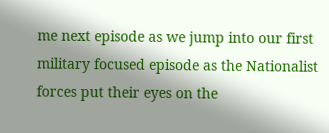me next episode as we jump into our first military focused episode as the Nationalist forces put their eyes on the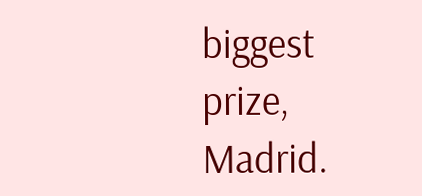biggest prize, Madrid.